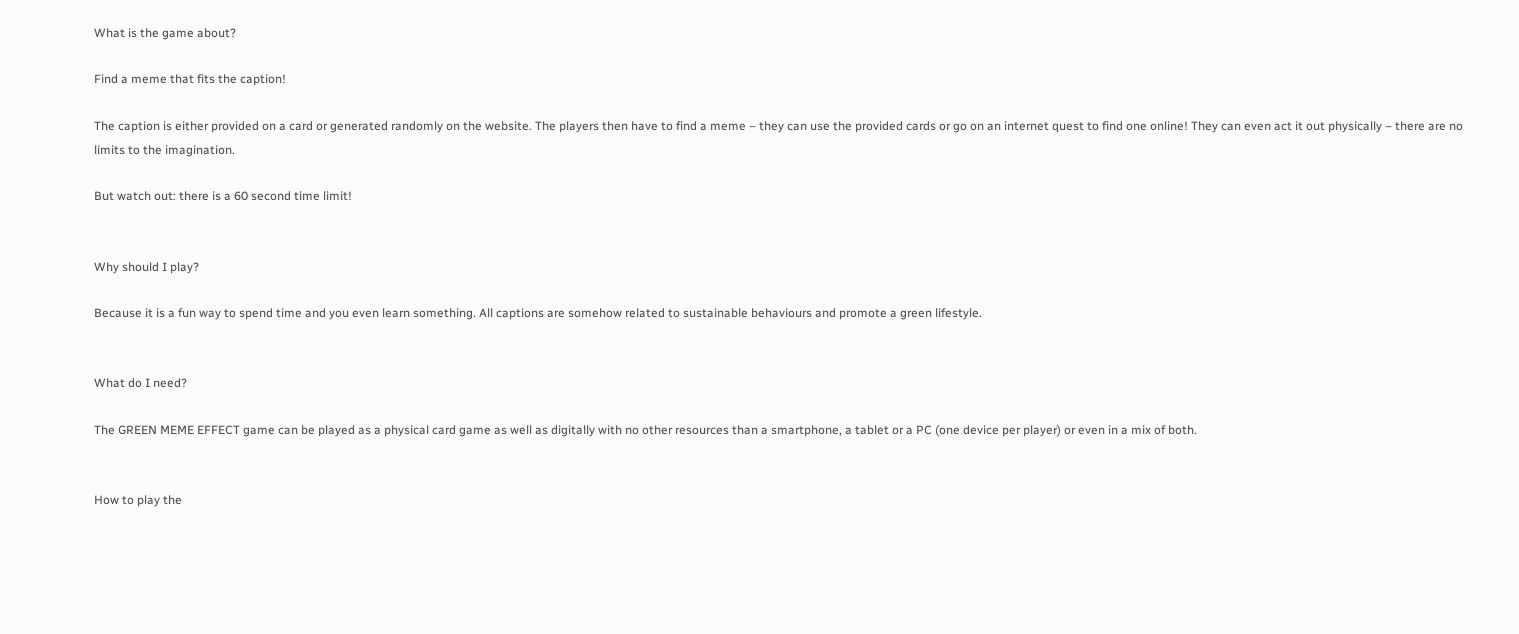What is the game about?

Find a meme that fits the caption!

The caption is either provided on a card or generated randomly on the website. The players then have to find a meme – they can use the provided cards or go on an internet quest to find one online! They can even act it out physically – there are no limits to the imagination.

But watch out: there is a 60 second time limit!


Why should I play?

Because it is a fun way to spend time and you even learn something. All captions are somehow related to sustainable behaviours and promote a green lifestyle.


What do I need?

The GREEN MEME EFFECT game can be played as a physical card game as well as digitally with no other resources than a smartphone, a tablet or a PC (one device per player) or even in a mix of both.


How to play the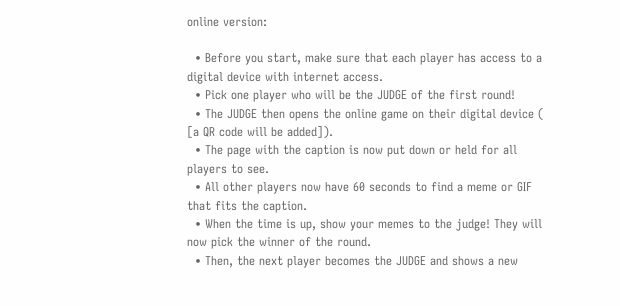online version:

  • Before you start, make sure that each player has access to a digital device with internet access.
  • Pick one player who will be the JUDGE of the first round!
  • The JUDGE then opens the online game on their digital device ( [a QR code will be added]).
  • The page with the caption is now put down or held for all players to see.
  • All other players now have 60 seconds to find a meme or GIF that fits the caption.
  • When the time is up, show your memes to the judge! They will now pick the winner of the round.
  • Then, the next player becomes the JUDGE and shows a new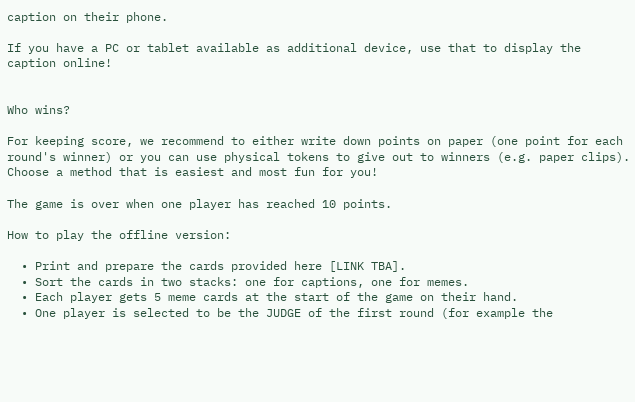caption on their phone.

If you have a PC or tablet available as additional device, use that to display the caption online!


Who wins?

For keeping score, we recommend to either write down points on paper (one point for each round's winner) or you can use physical tokens to give out to winners (e.g. paper clips). Choose a method that is easiest and most fun for you!

The game is over when one player has reached 10 points.

How to play the offline version:

  • Print and prepare the cards provided here [LINK TBA].
  • Sort the cards in two stacks: one for captions, one for memes.
  • Each player gets 5 meme cards at the start of the game on their hand.
  • One player is selected to be the JUDGE of the first round (for example the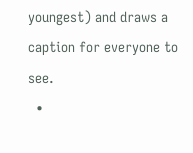youngest) and draws a caption for everyone to see.
  •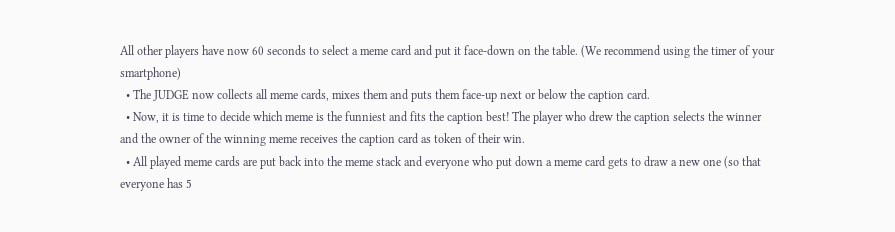All other players have now 60 seconds to select a meme card and put it face-down on the table. (We recommend using the timer of your smartphone)
  • The JUDGE now collects all meme cards, mixes them and puts them face-up next or below the caption card.
  • Now, it is time to decide which meme is the funniest and fits the caption best! The player who drew the caption selects the winner and the owner of the winning meme receives the caption card as token of their win.
  • All played meme cards are put back into the meme stack and everyone who put down a meme card gets to draw a new one (so that everyone has 5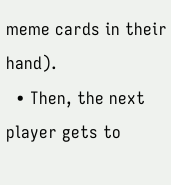meme cards in their hand).
  • Then, the next player gets to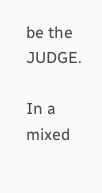be the JUDGE.

In a mixed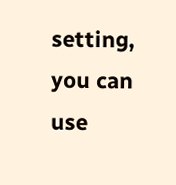setting, you can use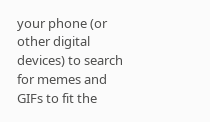your phone (or other digital devices) to search for memes and GIFs to fit the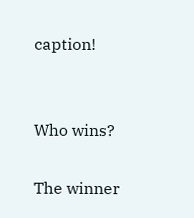caption!


Who wins?

The winner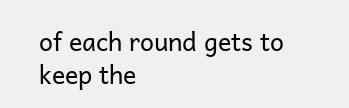of each round gets to keep the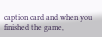caption card and when you finished the game,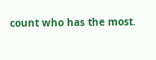count who has the most.